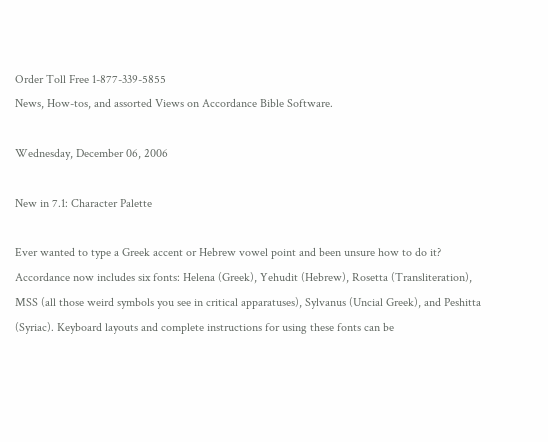Order Toll Free 1-877-339-5855
News, How-tos, and assorted Views on Accordance Bible Software.

Wednesday, December 06, 2006

New in 7.1: Character Palette

Ever wanted to type a Greek accent or Hebrew vowel point and been unsure how to do it? Accordance now includes six fonts: Helena (Greek), Yehudit (Hebrew), Rosetta (Transliteration), MSS (all those weird symbols you see in critical apparatuses), Sylvanus (Uncial Greek), and Peshitta (Syriac). Keyboard layouts and complete instructions for using these fonts can be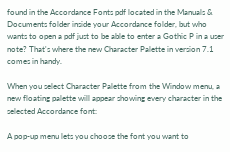found in the Accordance Fonts pdf located in the Manuals & Documents folder inside your Accordance folder, but who wants to open a pdf just to be able to enter a Gothic P in a user note? That's where the new Character Palette in version 7.1 comes in handy.

When you select Character Palette from the Window menu, a new floating palette will appear showing every character in the selected Accordance font:

A pop-up menu lets you choose the font you want to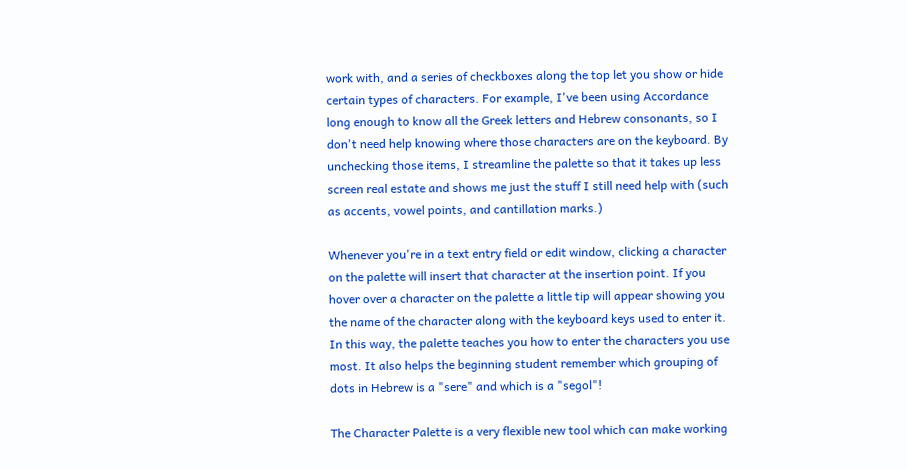work with, and a series of checkboxes along the top let you show or hide certain types of characters. For example, I've been using Accordance long enough to know all the Greek letters and Hebrew consonants, so I don't need help knowing where those characters are on the keyboard. By unchecking those items, I streamline the palette so that it takes up less screen real estate and shows me just the stuff I still need help with (such as accents, vowel points, and cantillation marks.)

Whenever you're in a text entry field or edit window, clicking a character on the palette will insert that character at the insertion point. If you hover over a character on the palette a little tip will appear showing you the name of the character along with the keyboard keys used to enter it. In this way, the palette teaches you how to enter the characters you use most. It also helps the beginning student remember which grouping of dots in Hebrew is a "sere" and which is a "segol"!

The Character Palette is a very flexible new tool which can make working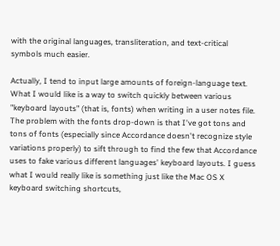with the original languages, transliteration, and text-critical symbols much easier.

Actually, I tend to input large amounts of foreign-language text. What I would like is a way to switch quickly between various "keyboard layouts" (that is, fonts) when writing in a user notes file. The problem with the fonts drop-down is that I've got tons and tons of fonts (especially since Accordance doesn't recognize style variations properly) to sift through to find the few that Accordance uses to fake various different languages' keyboard layouts. I guess what I would really like is something just like the Mac OS X keyboard switching shortcuts,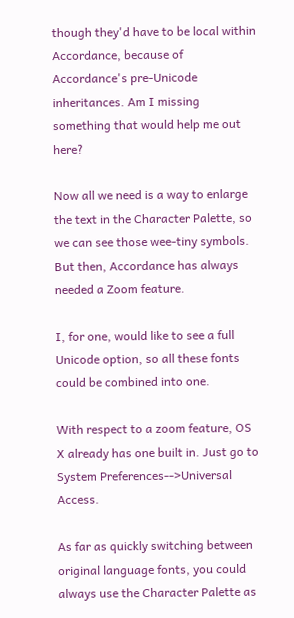though they'd have to be local within Accordance, because of Accordance's pre-Unicode inheritances. Am I missing something that would help me out here?

Now all we need is a way to enlarge the text in the Character Palette, so we can see those wee-tiny symbols. But then, Accordance has always needed a Zoom feature.

I, for one, would like to see a full Unicode option, so all these fonts could be combined into one.

With respect to a zoom feature, OS X already has one built in. Just go to System Preferences-->Universal Access.

As far as quickly switching between original language fonts, you could always use the Character Palette as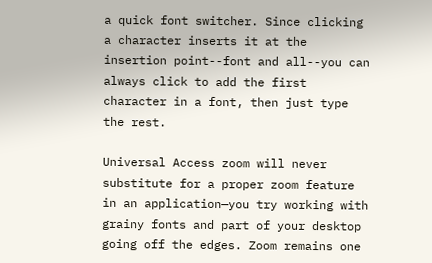a quick font switcher. Since clicking a character inserts it at the insertion point--font and all--you can always click to add the first character in a font, then just type the rest.

Universal Access zoom will never substitute for a proper zoom feature in an application—you try working with grainy fonts and part of your desktop going off the edges. Zoom remains one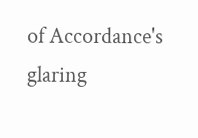of Accordance's glaring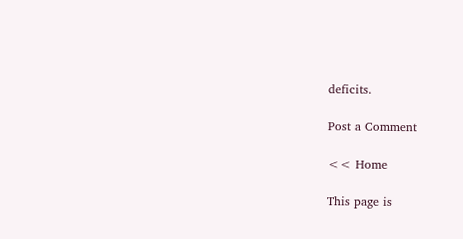deficits.

Post a Comment

<< Home

This page is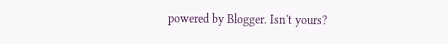powered by Blogger. Isn't yours?